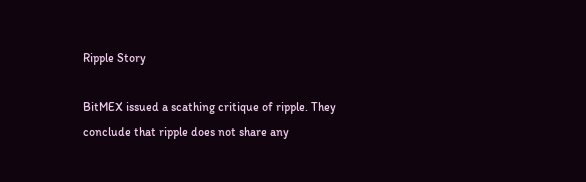Ripple Story

BitMEX issued a scathing critique of ripple. They conclude that ripple does not share any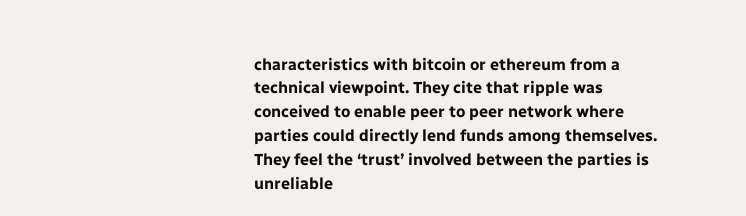characteristics with bitcoin or ethereum from a technical viewpoint. They cite that ripple was conceived to enable peer to peer network where parties could directly lend funds among themselves. They feel the ‘trust’ involved between the parties is unreliable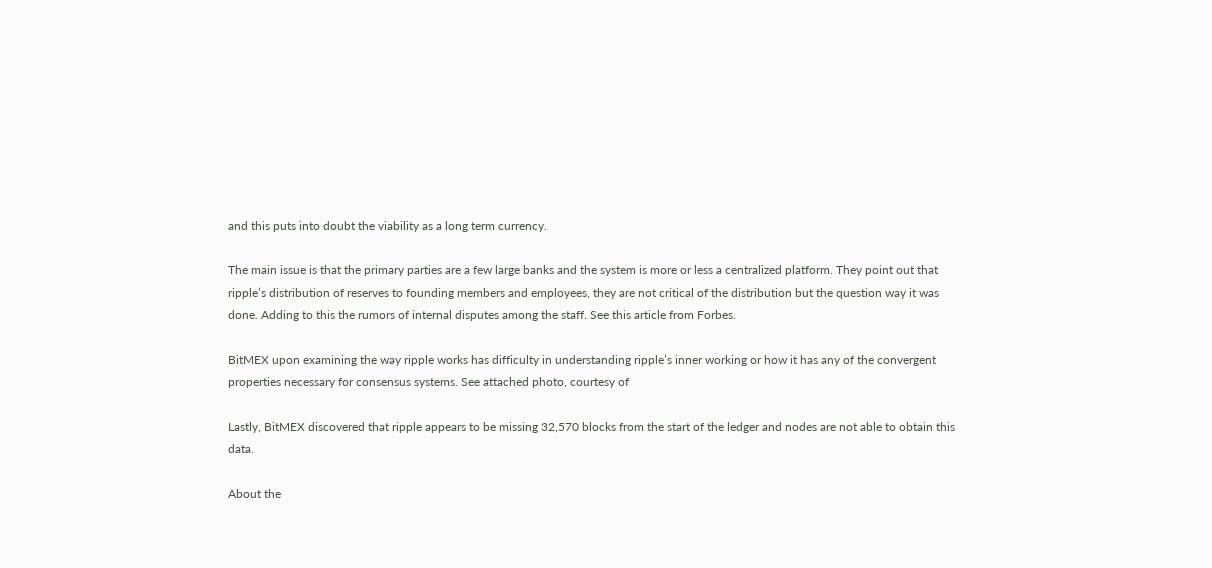and this puts into doubt the viability as a long term currency.

The main issue is that the primary parties are a few large banks and the system is more or less a centralized platform. They point out that ripple’s distribution of reserves to founding members and employees, they are not critical of the distribution but the question way it was done. Adding to this the rumors of internal disputes among the staff. See this article from Forbes.

BitMEX upon examining the way ripple works has difficulty in understanding ripple’s inner working or how it has any of the convergent properties necessary for consensus systems. See attached photo, courtesy of

Lastly, BitMEX discovered that ripple appears to be missing 32,570 blocks from the start of the ledger and nodes are not able to obtain this data.

About the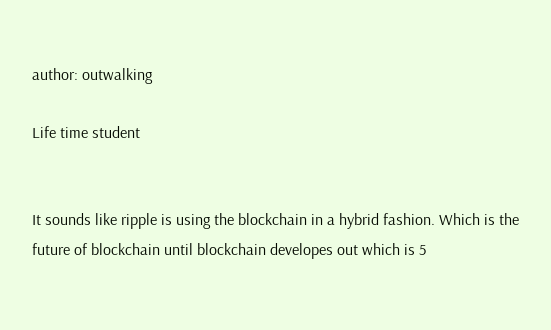author: outwalking

Life time student


It sounds like ripple is using the blockchain in a hybrid fashion. Which is the future of blockchain until blockchain developes out which is 5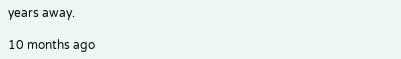years away.

10 months ago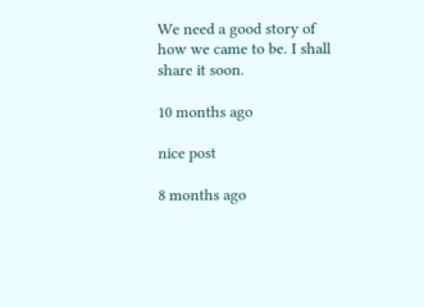We need a good story of how we came to be. I shall share it soon.

10 months ago

nice post

8 months ago